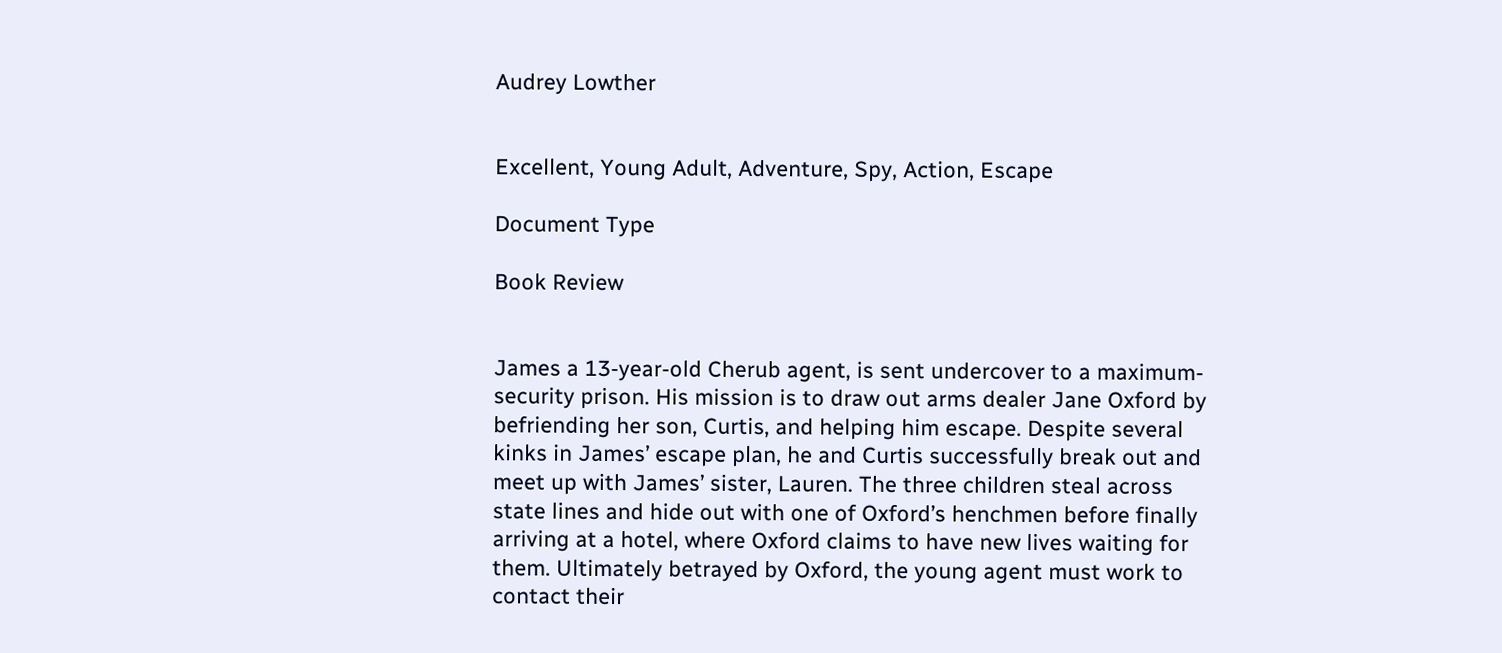Audrey Lowther


Excellent, Young Adult, Adventure, Spy, Action, Escape

Document Type

Book Review


James a 13-year-old Cherub agent, is sent undercover to a maximum-security prison. His mission is to draw out arms dealer Jane Oxford by befriending her son, Curtis, and helping him escape. Despite several kinks in James’ escape plan, he and Curtis successfully break out and meet up with James’ sister, Lauren. The three children steal across state lines and hide out with one of Oxford’s henchmen before finally arriving at a hotel, where Oxford claims to have new lives waiting for them. Ultimately betrayed by Oxford, the young agent must work to contact their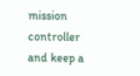mission controller and keep a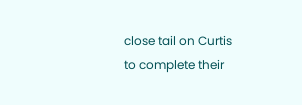close tail on Curtis to complete their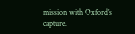mission with Oxford’s capture.